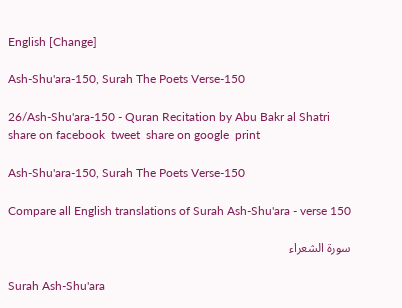English [Change]

Ash-Shu'ara-150, Surah The Poets Verse-150

26/Ash-Shu'ara-150 - Quran Recitation by Abu Bakr al Shatri
share on facebook  tweet  share on google  print

Ash-Shu'ara-150, Surah The Poets Verse-150

Compare all English translations of Surah Ash-Shu'ara - verse 150

سورة الشعراء

Surah Ash-Shu'ara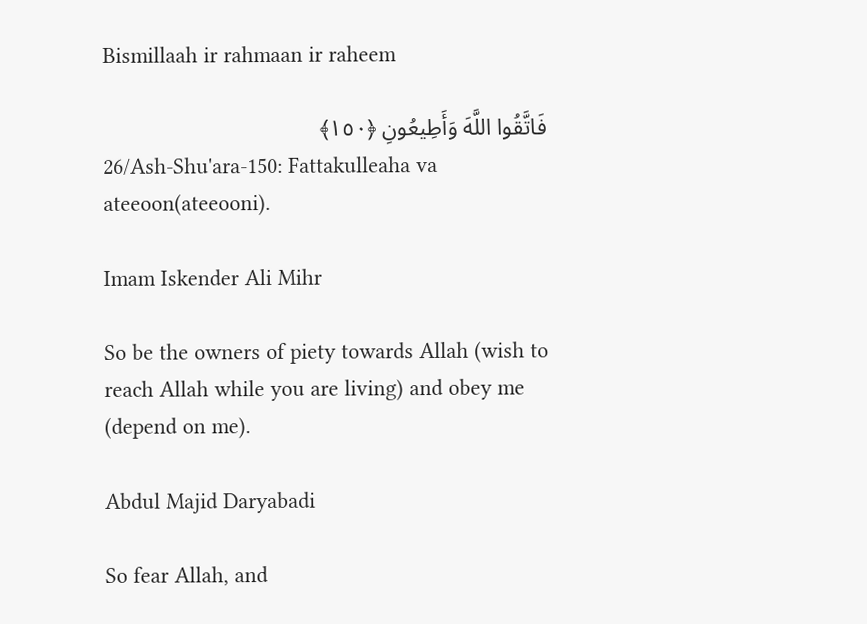Bismillaah ir rahmaan ir raheem

فَاتَّقُوا اللَّهَ وَأَطِيعُونِ ﴿١٥٠﴾
26/Ash-Shu'ara-150: Fattakulleaha va ateeoon(ateeooni).

Imam Iskender Ali Mihr

So be the owners of piety towards Allah (wish to reach Allah while you are living) and obey me (depend on me).

Abdul Majid Daryabadi

So fear Allah, and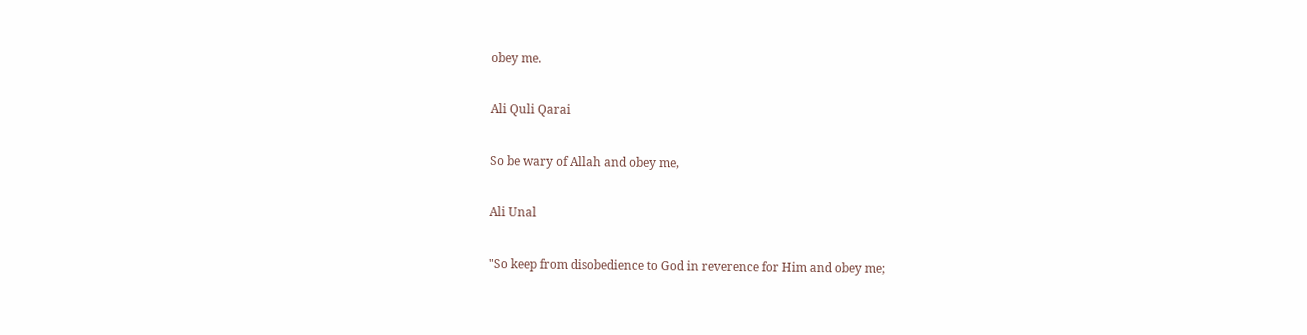obey me.

Ali Quli Qarai

So be wary of Allah and obey me,

Ali Unal

"So keep from disobedience to God in reverence for Him and obey me;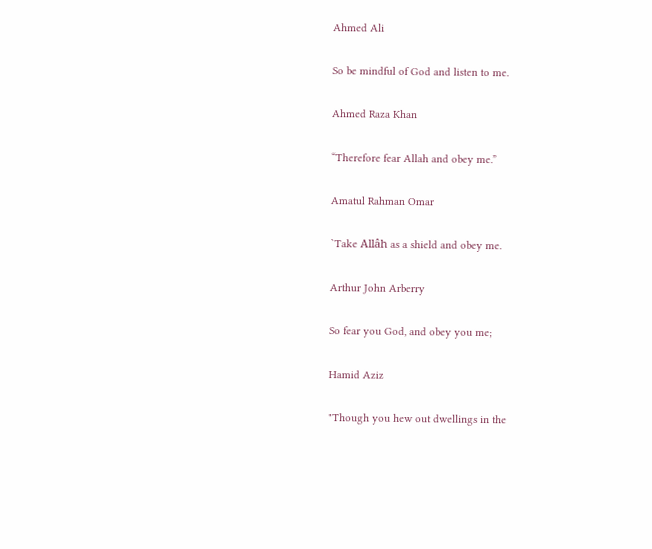Ahmed Ali

So be mindful of God and listen to me.

Ahmed Raza Khan

“Therefore fear Allah and obey me.”

Amatul Rahman Omar

`Take Allâh as a shield and obey me.

Arthur John Arberry

So fear you God, and obey you me;

Hamid Aziz

"Though you hew out dwellings in the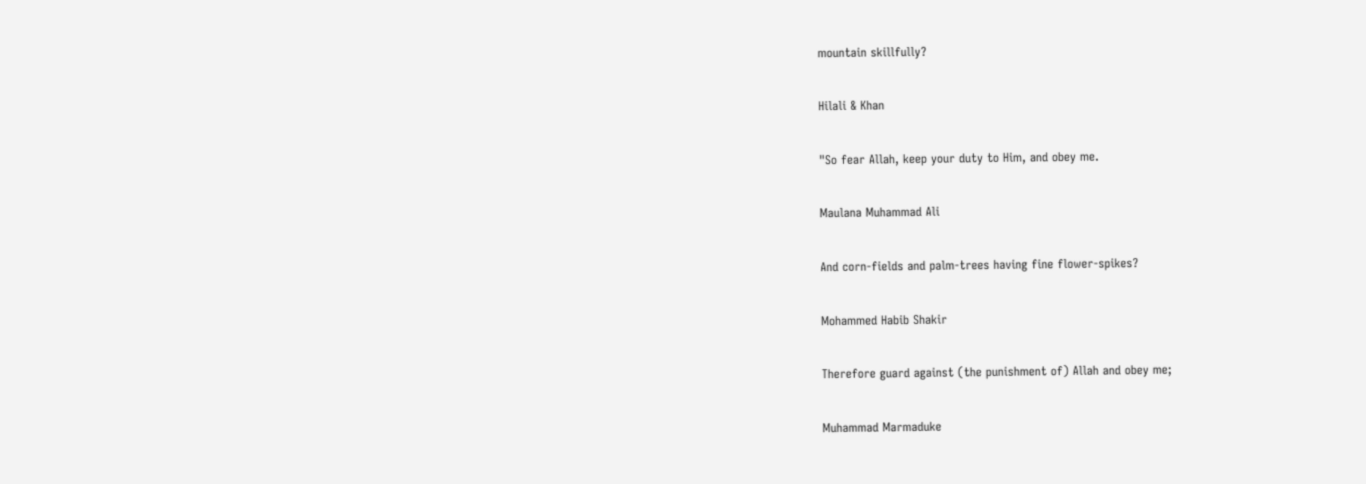mountain skillfully?

Hilali & Khan

"So fear Allah, keep your duty to Him, and obey me.

Maulana Muhammad Ali

And corn-fields and palm-trees having fine flower-spikes?

Mohammed Habib Shakir

Therefore guard against (the punishment of) Allah and obey me;

Muhammad Marmaduke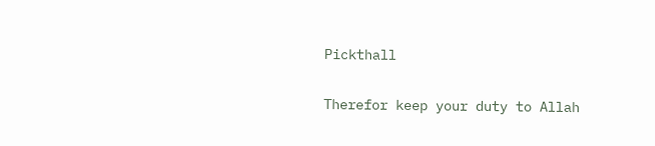Pickthall

Therefor keep your duty to Allah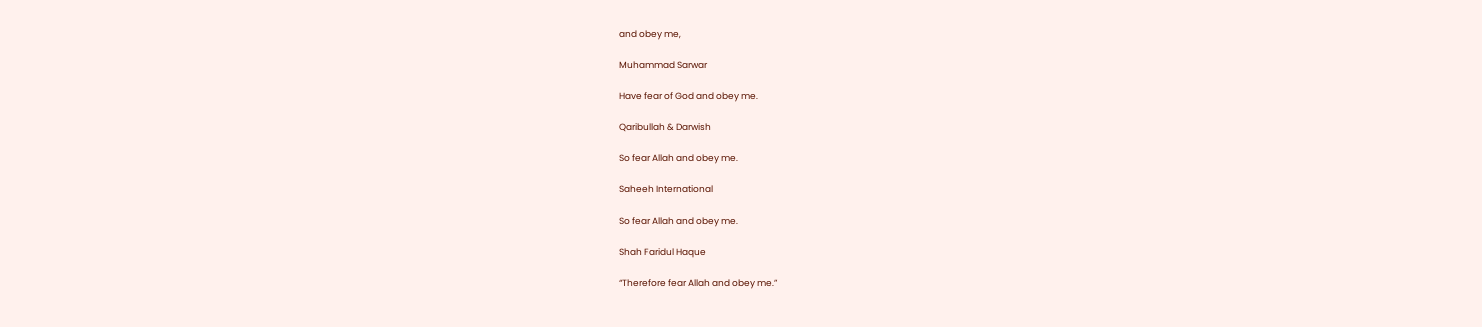and obey me,

Muhammad Sarwar

Have fear of God and obey me.

Qaribullah & Darwish

So fear Allah and obey me.

Saheeh International

So fear Allah and obey me.

Shah Faridul Haque

“Therefore fear Allah and obey me.”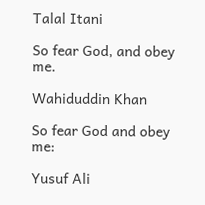Talal Itani

So fear God, and obey me.

Wahiduddin Khan

So fear God and obey me:

Yusuf Ali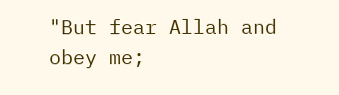"But fear Allah and obey me;